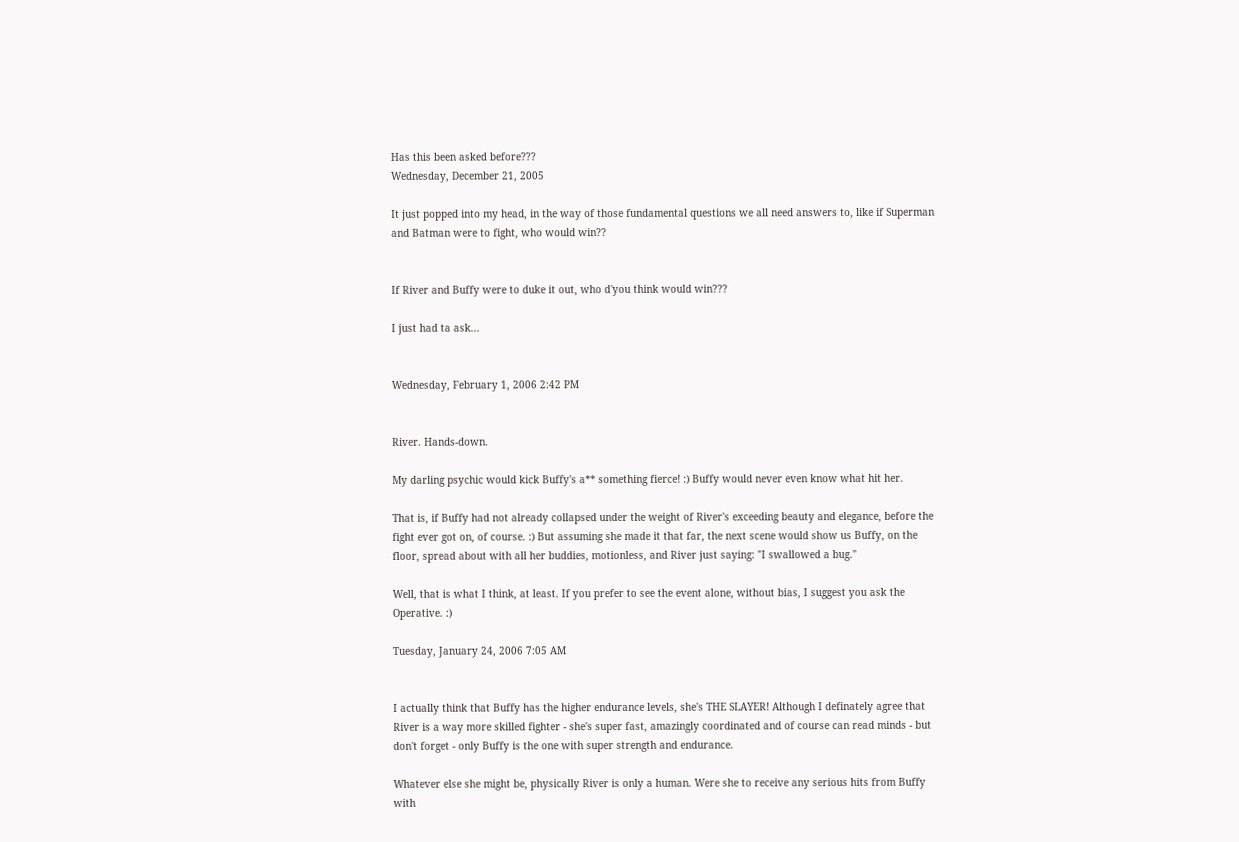Has this been asked before???
Wednesday, December 21, 2005

It just popped into my head, in the way of those fundamental questions we all need answers to, like if Superman and Batman were to fight, who would win??


If River and Buffy were to duke it out, who d'you think would win???

I just had ta ask...


Wednesday, February 1, 2006 2:42 PM


River. Hands-down.

My darling psychic would kick Buffy's a** something fierce! :) Buffy would never even know what hit her.

That is, if Buffy had not already collapsed under the weight of River's exceeding beauty and elegance, before the fight ever got on, of course. :) But assuming she made it that far, the next scene would show us Buffy, on the floor, spread about with all her buddies, motionless, and River just saying: "I swallowed a bug."

Well, that is what I think, at least. If you prefer to see the event alone, without bias, I suggest you ask the Operative. :)

Tuesday, January 24, 2006 7:05 AM


I actually think that Buffy has the higher endurance levels, she's THE SLAYER! Although I definately agree that River is a way more skilled fighter - she's super fast, amazingly coordinated and of course can read minds - but don't forget - only Buffy is the one with super strength and endurance.

Whatever else she might be, physically River is only a human. Were she to receive any serious hits from Buffy with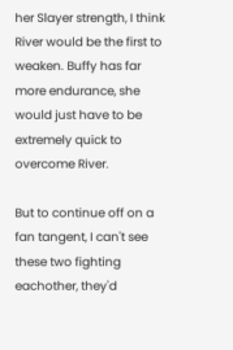her Slayer strength, I think River would be the first to weaken. Buffy has far more endurance, she would just have to be extremely quick to overcome River.

But to continue off on a fan tangent, I can't see these two fighting eachother, they'd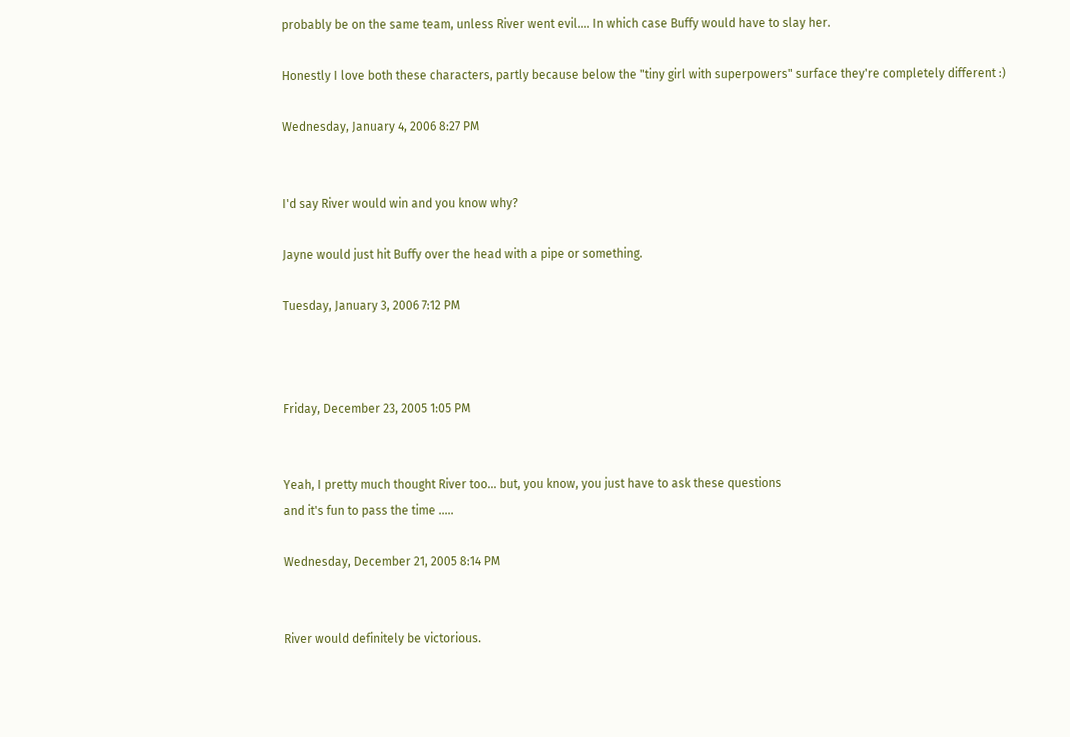probably be on the same team, unless River went evil.... In which case Buffy would have to slay her.

Honestly I love both these characters, partly because below the "tiny girl with superpowers" surface they're completely different :)

Wednesday, January 4, 2006 8:27 PM


I'd say River would win and you know why?

Jayne would just hit Buffy over the head with a pipe or something.

Tuesday, January 3, 2006 7:12 PM



Friday, December 23, 2005 1:05 PM


Yeah, I pretty much thought River too... but, you know, you just have to ask these questions
and it's fun to pass the time .....

Wednesday, December 21, 2005 8:14 PM


River would definitely be victorious.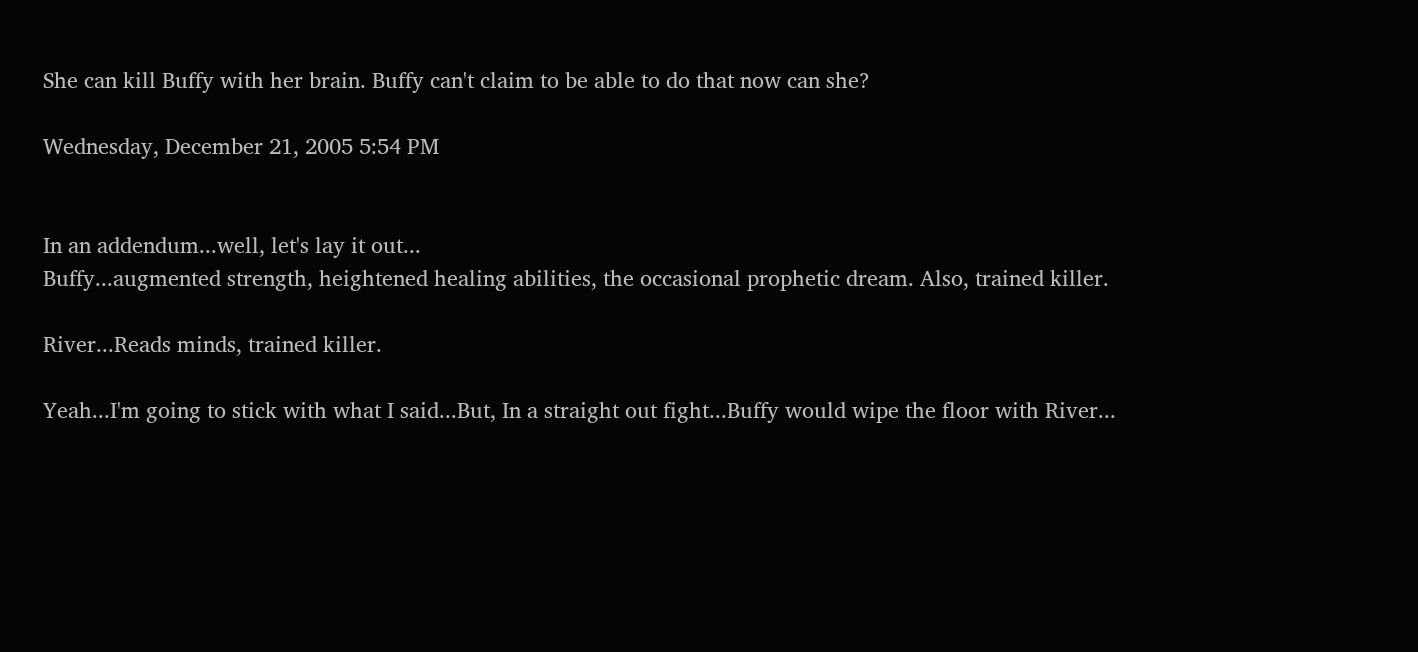She can kill Buffy with her brain. Buffy can't claim to be able to do that now can she?

Wednesday, December 21, 2005 5:54 PM


In an addendum...well, let's lay it out...
Buffy...augmented strength, heightened healing abilities, the occasional prophetic dream. Also, trained killer.

River...Reads minds, trained killer.

Yeah...I'm going to stick with what I said...But, In a straight out fight...Buffy would wipe the floor with River...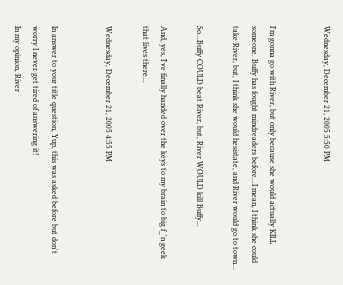Wednesday, December 21, 2005 5:50 PM


I'm gonna go with River, but only because she would actually KILL someone. Buffy has fought mindreaders before...I mean, I think she could take River, but, I think she would hesistate, and River would go to town...

So...Buffy COULD beat River, but, River WOULD kill Buffy...

And, yes, I've finally handed over the keys to my brain to big f_'n geek that lives there...

Wednesday, December 21, 2005 4:55 PM


In answer to your title question, Yup, this was asked before but don't worry I never get tired of answering it!
In my opinion, River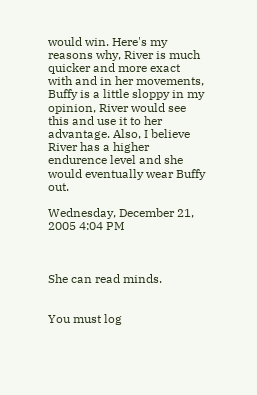would win. Here's my reasons why, River is much quicker and more exact with and in her movements, Buffy is a little sloppy in my opinion, River would see this and use it to her advantage. Also, I believe River has a higher endurence level and she would eventually wear Buffy out.

Wednesday, December 21, 2005 4:04 PM



She can read minds.


You must log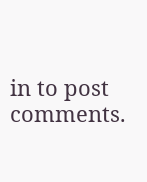in to post comments.